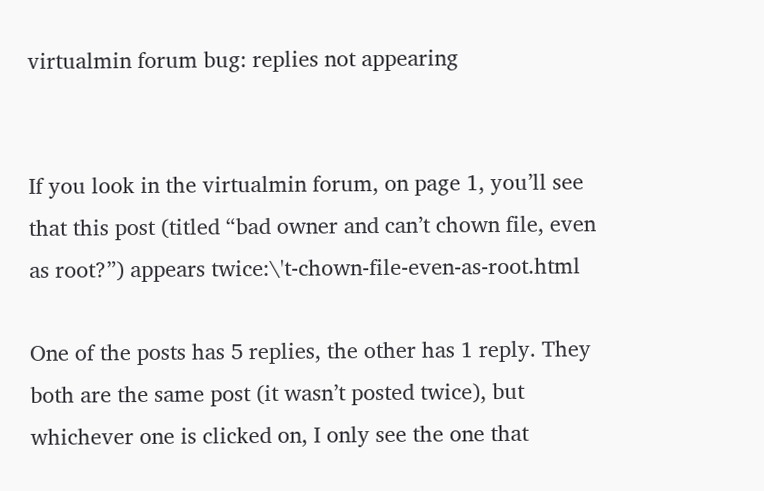virtualmin forum bug: replies not appearing


If you look in the virtualmin forum, on page 1, you’ll see that this post (titled “bad owner and can’t chown file, even as root?”) appears twice:\'t-chown-file-even-as-root.html

One of the posts has 5 replies, the other has 1 reply. They both are the same post (it wasn’t posted twice), but whichever one is clicked on, I only see the one that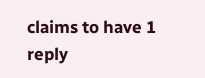claims to have 1 reply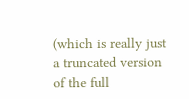(which is really just a truncated version of the full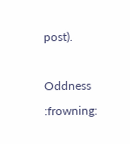post).

Oddness :frowning: